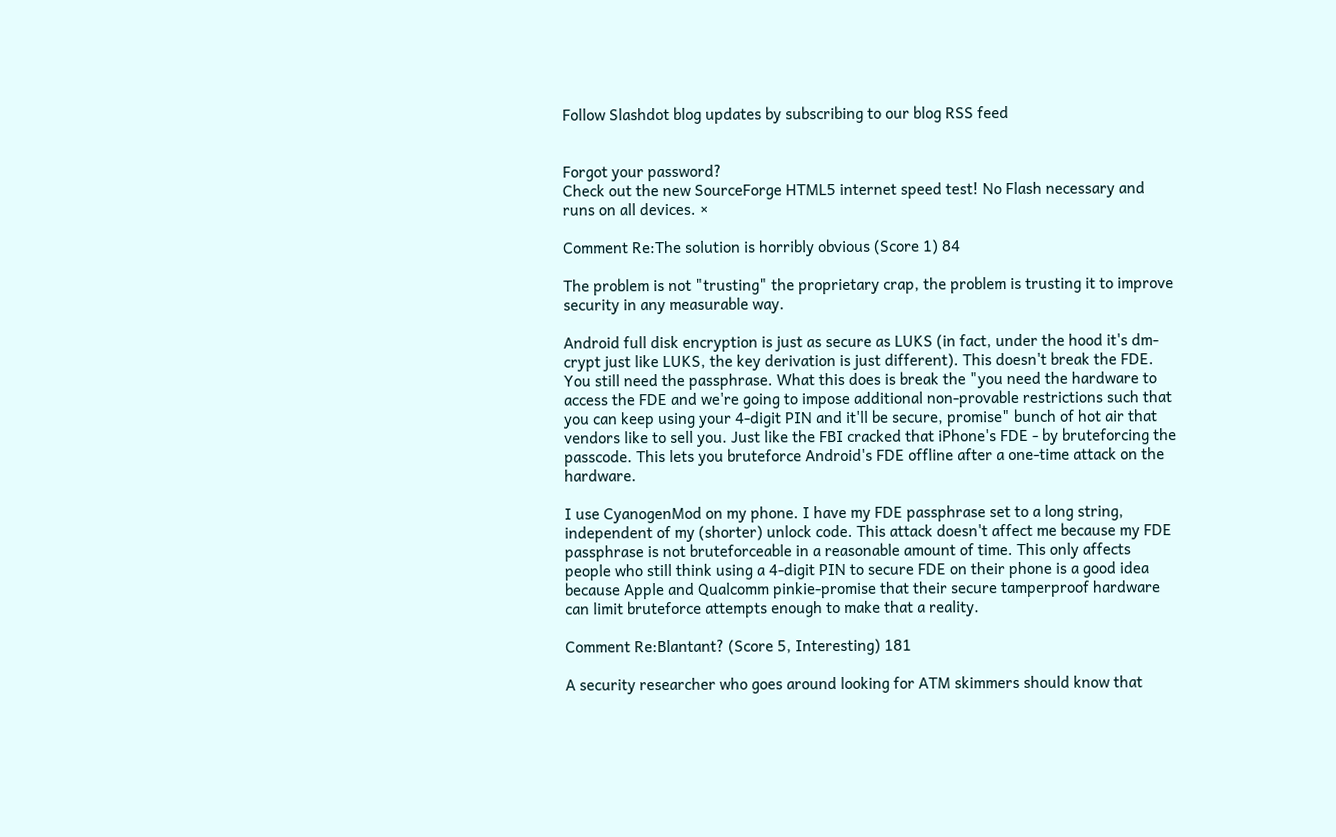Follow Slashdot blog updates by subscribing to our blog RSS feed


Forgot your password?
Check out the new SourceForge HTML5 internet speed test! No Flash necessary and runs on all devices. ×

Comment Re:The solution is horribly obvious (Score 1) 84

The problem is not "trusting" the proprietary crap, the problem is trusting it to improve security in any measurable way.

Android full disk encryption is just as secure as LUKS (in fact, under the hood it's dm-crypt just like LUKS, the key derivation is just different). This doesn't break the FDE. You still need the passphrase. What this does is break the "you need the hardware to access the FDE and we're going to impose additional non-provable restrictions such that you can keep using your 4-digit PIN and it'll be secure, promise" bunch of hot air that vendors like to sell you. Just like the FBI cracked that iPhone's FDE - by bruteforcing the passcode. This lets you bruteforce Android's FDE offline after a one-time attack on the hardware.

I use CyanogenMod on my phone. I have my FDE passphrase set to a long string, independent of my (shorter) unlock code. This attack doesn't affect me because my FDE passphrase is not bruteforceable in a reasonable amount of time. This only affects people who still think using a 4-digit PIN to secure FDE on their phone is a good idea because Apple and Qualcomm pinkie-promise that their secure tamperproof hardware can limit bruteforce attempts enough to make that a reality.

Comment Re:Blantant? (Score 5, Interesting) 181

A security researcher who goes around looking for ATM skimmers should know that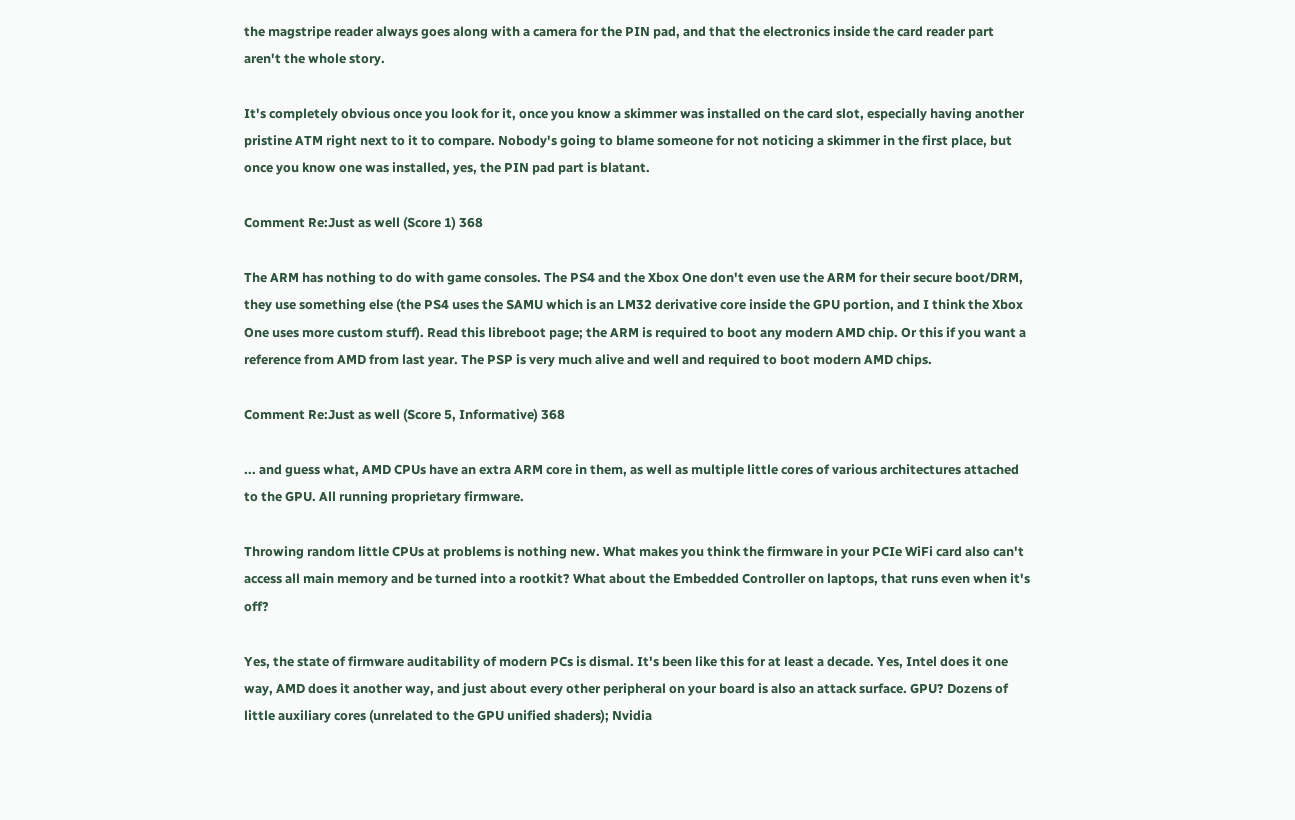the magstripe reader always goes along with a camera for the PIN pad, and that the electronics inside the card reader part aren't the whole story.

It's completely obvious once you look for it, once you know a skimmer was installed on the card slot, especially having another pristine ATM right next to it to compare. Nobody's going to blame someone for not noticing a skimmer in the first place, but once you know one was installed, yes, the PIN pad part is blatant.

Comment Re:Just as well (Score 1) 368

The ARM has nothing to do with game consoles. The PS4 and the Xbox One don't even use the ARM for their secure boot/DRM, they use something else (the PS4 uses the SAMU which is an LM32 derivative core inside the GPU portion, and I think the Xbox One uses more custom stuff). Read this libreboot page; the ARM is required to boot any modern AMD chip. Or this if you want a reference from AMD from last year. The PSP is very much alive and well and required to boot modern AMD chips.

Comment Re:Just as well (Score 5, Informative) 368

... and guess what, AMD CPUs have an extra ARM core in them, as well as multiple little cores of various architectures attached to the GPU. All running proprietary firmware.

Throwing random little CPUs at problems is nothing new. What makes you think the firmware in your PCIe WiFi card also can't access all main memory and be turned into a rootkit? What about the Embedded Controller on laptops, that runs even when it's off?

Yes, the state of firmware auditability of modern PCs is dismal. It's been like this for at least a decade. Yes, Intel does it one way, AMD does it another way, and just about every other peripheral on your board is also an attack surface. GPU? Dozens of little auxiliary cores (unrelated to the GPU unified shaders); Nvidia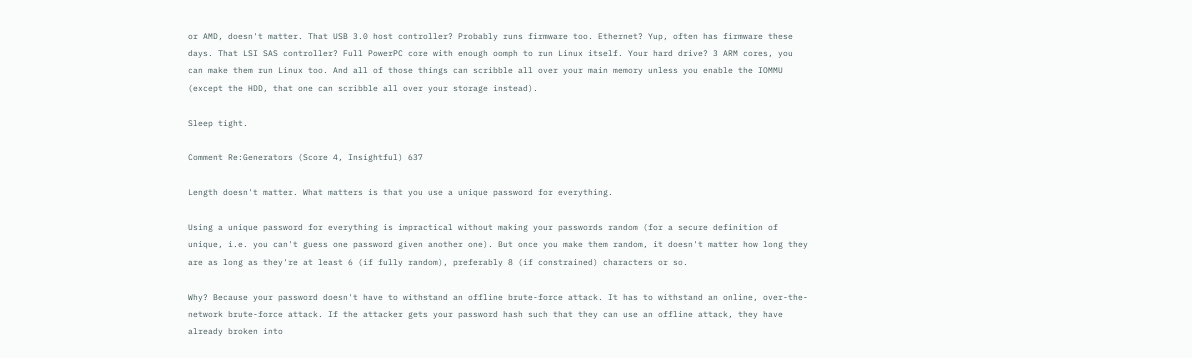or AMD, doesn't matter. That USB 3.0 host controller? Probably runs firmware too. Ethernet? Yup, often has firmware these days. That LSI SAS controller? Full PowerPC core with enough oomph to run Linux itself. Your hard drive? 3 ARM cores, you can make them run Linux too. And all of those things can scribble all over your main memory unless you enable the IOMMU (except the HDD, that one can scribble all over your storage instead).

Sleep tight.

Comment Re:Generators (Score 4, Insightful) 637

Length doesn't matter. What matters is that you use a unique password for everything.

Using a unique password for everything is impractical without making your passwords random (for a secure definition of unique, i.e. you can't guess one password given another one). But once you make them random, it doesn't matter how long they are as long as they're at least 6 (if fully random), preferably 8 (if constrained) characters or so.

Why? Because your password doesn't have to withstand an offline brute-force attack. It has to withstand an online, over-the-network brute-force attack. If the attacker gets your password hash such that they can use an offline attack, they have already broken into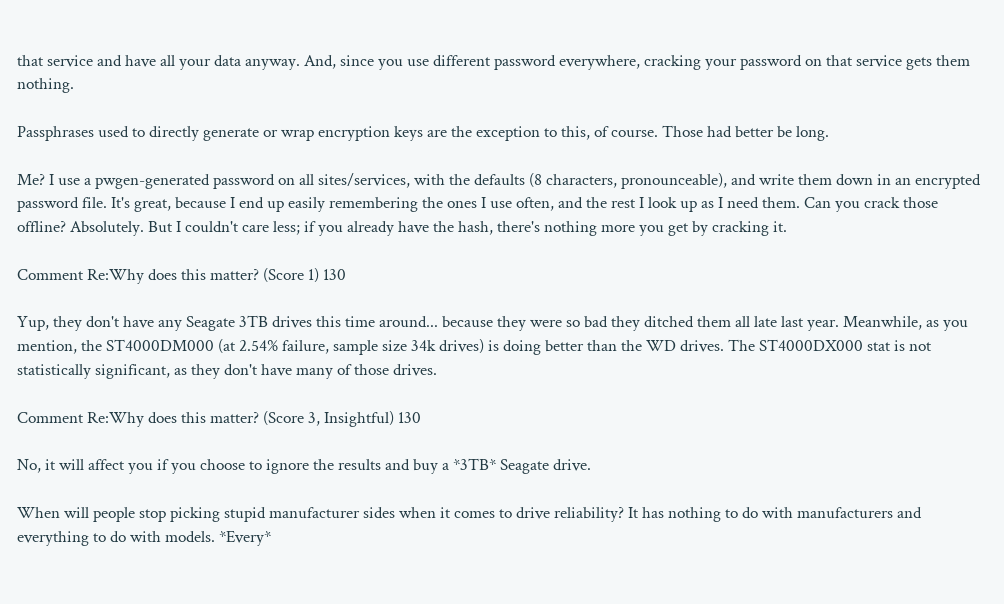that service and have all your data anyway. And, since you use different password everywhere, cracking your password on that service gets them nothing.

Passphrases used to directly generate or wrap encryption keys are the exception to this, of course. Those had better be long.

Me? I use a pwgen-generated password on all sites/services, with the defaults (8 characters, pronounceable), and write them down in an encrypted password file. It's great, because I end up easily remembering the ones I use often, and the rest I look up as I need them. Can you crack those offline? Absolutely. But I couldn't care less; if you already have the hash, there's nothing more you get by cracking it.

Comment Re:Why does this matter? (Score 1) 130

Yup, they don't have any Seagate 3TB drives this time around... because they were so bad they ditched them all late last year. Meanwhile, as you mention, the ST4000DM000 (at 2.54% failure, sample size 34k drives) is doing better than the WD drives. The ST4000DX000 stat is not statistically significant, as they don't have many of those drives.

Comment Re:Why does this matter? (Score 3, Insightful) 130

No, it will affect you if you choose to ignore the results and buy a *3TB* Seagate drive.

When will people stop picking stupid manufacturer sides when it comes to drive reliability? It has nothing to do with manufacturers and everything to do with models. *Every*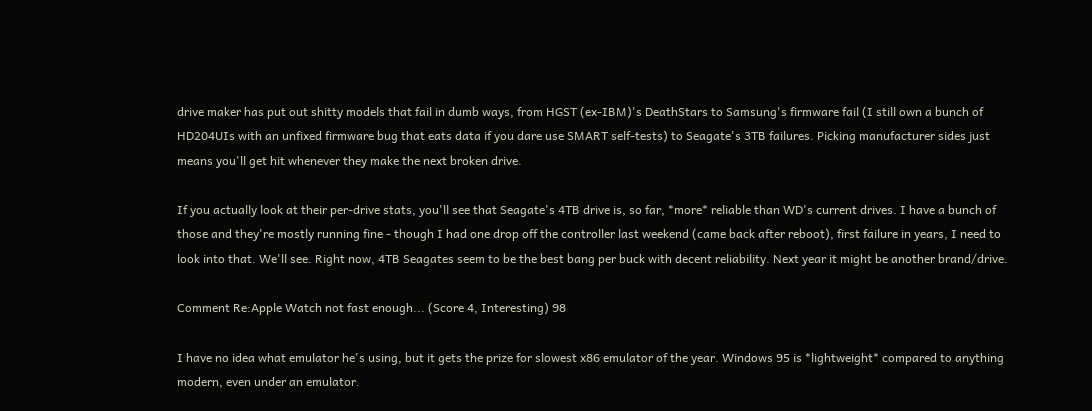drive maker has put out shitty models that fail in dumb ways, from HGST (ex-IBM)'s DeathStars to Samsung's firmware fail (I still own a bunch of HD204UIs with an unfixed firmware bug that eats data if you dare use SMART self-tests) to Seagate's 3TB failures. Picking manufacturer sides just means you'll get hit whenever they make the next broken drive.

If you actually look at their per-drive stats, you'll see that Seagate's 4TB drive is, so far, *more* reliable than WD's current drives. I have a bunch of those and they're mostly running fine - though I had one drop off the controller last weekend (came back after reboot), first failure in years, I need to look into that. We'll see. Right now, 4TB Seagates seem to be the best bang per buck with decent reliability. Next year it might be another brand/drive.

Comment Re:Apple Watch not fast enough... (Score 4, Interesting) 98

I have no idea what emulator he's using, but it gets the prize for slowest x86 emulator of the year. Windows 95 is *lightweight* compared to anything modern, even under an emulator.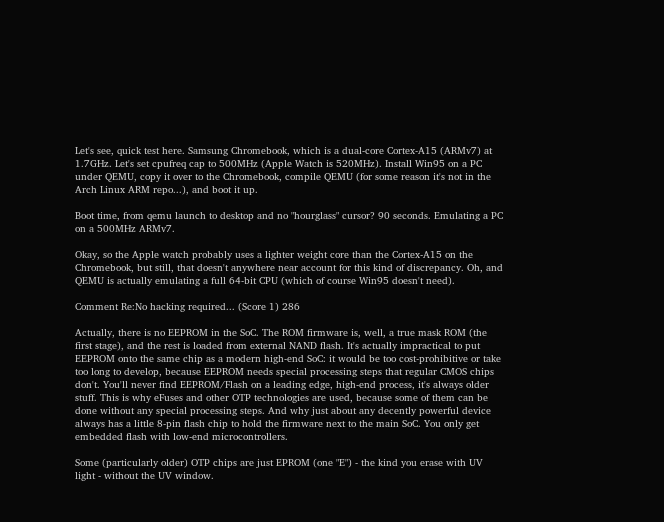Let's see, quick test here. Samsung Chromebook, which is a dual-core Cortex-A15 (ARMv7) at 1.7GHz. Let's set cpufreq cap to 500MHz (Apple Watch is 520MHz). Install Win95 on a PC under QEMU, copy it over to the Chromebook, compile QEMU (for some reason it's not in the Arch Linux ARM repo...), and boot it up.

Boot time, from qemu launch to desktop and no "hourglass" cursor? 90 seconds. Emulating a PC on a 500MHz ARMv7.

Okay, so the Apple watch probably uses a lighter weight core than the Cortex-A15 on the Chromebook, but still, that doesn't anywhere near account for this kind of discrepancy. Oh, and QEMU is actually emulating a full 64-bit CPU (which of course Win95 doesn't need).

Comment Re:No hacking required... (Score 1) 286

Actually, there is no EEPROM in the SoC. The ROM firmware is, well, a true mask ROM (the first stage), and the rest is loaded from external NAND flash. It's actually impractical to put EEPROM onto the same chip as a modern high-end SoC: it would be too cost-prohibitive or take too long to develop, because EEPROM needs special processing steps that regular CMOS chips don't. You'll never find EEPROM/Flash on a leading edge, high-end process, it's always older stuff. This is why eFuses and other OTP technologies are used, because some of them can be done without any special processing steps. And why just about any decently powerful device always has a little 8-pin flash chip to hold the firmware next to the main SoC. You only get embedded flash with low-end microcontrollers.

Some (particularly older) OTP chips are just EPROM (one "E") - the kind you erase with UV light - without the UV window.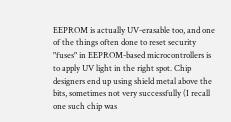EEPROM is actually UV-erasable too, and one of the things often done to reset security "fuses" in EEPROM-based microcontrollers is to apply UV light in the right spot. Chip designers end up using shield metal above the bits, sometimes not very successfully (I recall one such chip was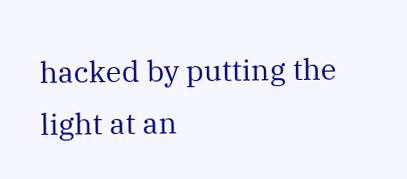hacked by putting the light at an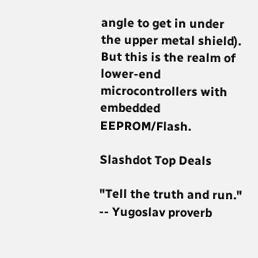angle to get in under the upper metal shield). But this is the realm of lower-end microcontrollers with embedded EEPROM/Flash.

Slashdot Top Deals

"Tell the truth and run." -- Yugoslav proverb